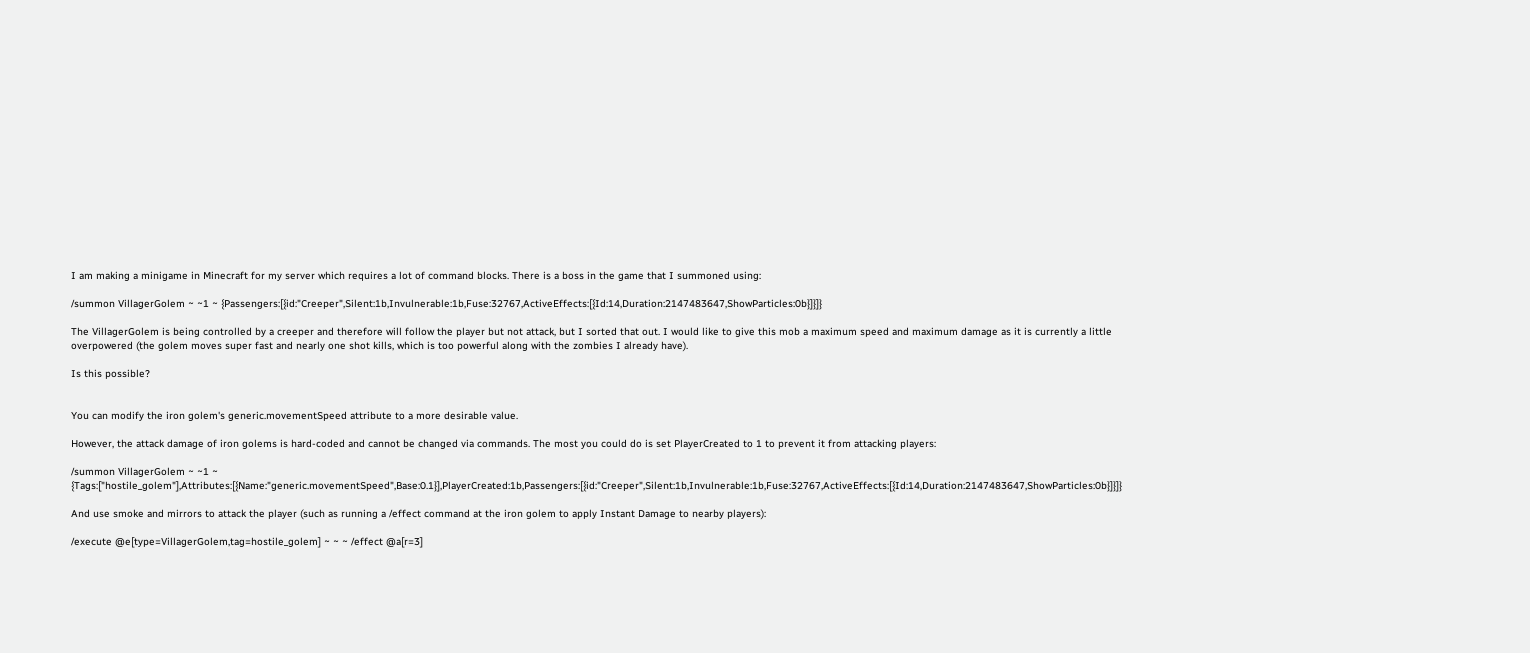I am making a minigame in Minecraft for my server which requires a lot of command blocks. There is a boss in the game that I summoned using:

/summon VillagerGolem ~ ~1 ~ {Passengers:[{id:"Creeper",Silent:1b,Invulnerable:1b,Fuse:32767,ActiveEffects:[{Id:14,Duration:2147483647,ShowParticles:0b}]}]}

The VillagerGolem is being controlled by a creeper and therefore will follow the player but not attack, but I sorted that out. I would like to give this mob a maximum speed and maximum damage as it is currently a little overpowered (the golem moves super fast and nearly one shot kills, which is too powerful along with the zombies I already have).

Is this possible?


You can modify the iron golem's generic.movementSpeed attribute to a more desirable value.

However, the attack damage of iron golems is hard-coded and cannot be changed via commands. The most you could do is set PlayerCreated to 1 to prevent it from attacking players:

/summon VillagerGolem ~ ~1 ~ {Tags:["hostile_golem"],Attributes:[{Name:"generic.movementSpeed",Base:0.1}],PlayerCreated:1b,Passengers:[{id:"Creeper",Silent:1b,Invulnerable:1b,Fuse:32767,ActiveEffects:[{Id:14,Duration:2147483647,ShowParticles:0b}]}]}

And use smoke and mirrors to attack the player (such as running a /effect command at the iron golem to apply Instant Damage to nearby players):

/execute @e[type=VillagerGolem,tag=hostile_golem] ~ ~ ~ /effect @a[r=3]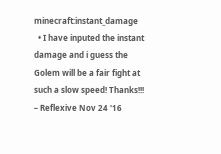minecraft:instant_damage
  • I have inputed the instant damage and i guess the Golem will be a fair fight at such a slow speed! Thanks!!! – Reflexive Nov 24 '16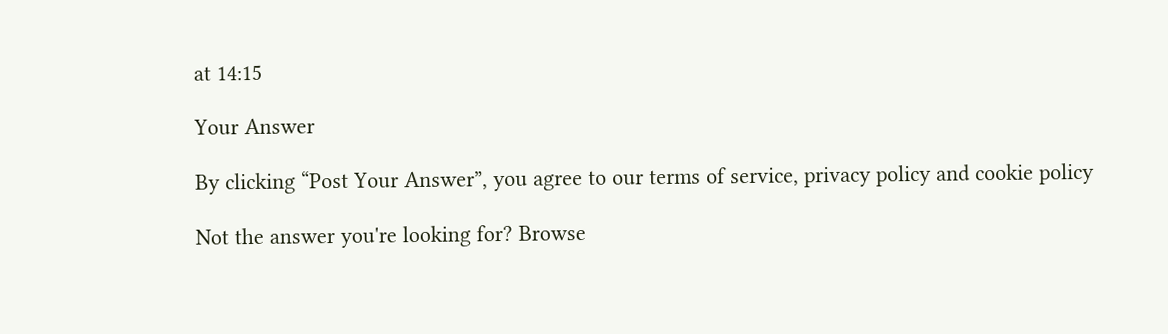at 14:15

Your Answer

By clicking “Post Your Answer”, you agree to our terms of service, privacy policy and cookie policy

Not the answer you're looking for? Browse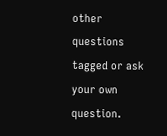other questions tagged or ask your own question.